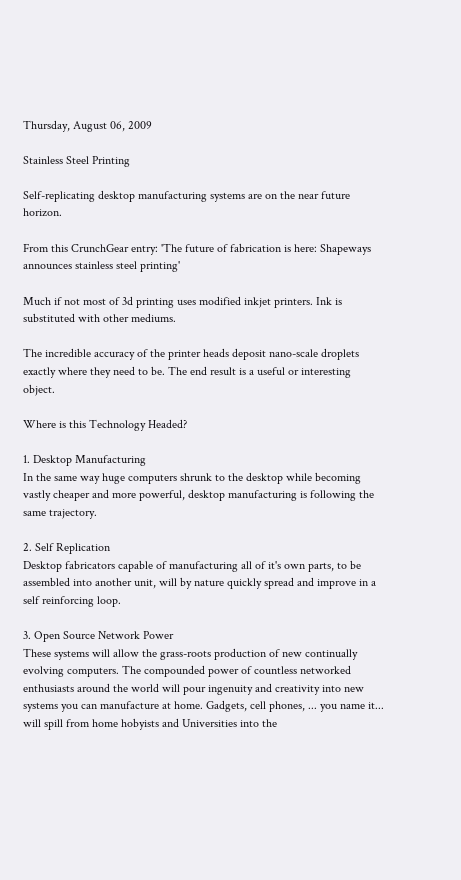Thursday, August 06, 2009

Stainless Steel Printing

Self-replicating desktop manufacturing systems are on the near future horizon.

From this CrunchGear entry: 'The future of fabrication is here: Shapeways announces stainless steel printing'

Much if not most of 3d printing uses modified inkjet printers. Ink is substituted with other mediums.

The incredible accuracy of the printer heads deposit nano-scale droplets exactly where they need to be. The end result is a useful or interesting object.

Where is this Technology Headed?

1. Desktop Manufacturing
In the same way huge computers shrunk to the desktop while becoming vastly cheaper and more powerful, desktop manufacturing is following the same trajectory.

2. Self Replication
Desktop fabricators capable of manufacturing all of it's own parts, to be assembled into another unit, will by nature quickly spread and improve in a self reinforcing loop.

3. Open Source Network Power
These systems will allow the grass-roots production of new continually evolving computers. The compounded power of countless networked enthusiasts around the world will pour ingenuity and creativity into new systems you can manufacture at home. Gadgets, cell phones, ... you name it... will spill from home hobyists and Universities into the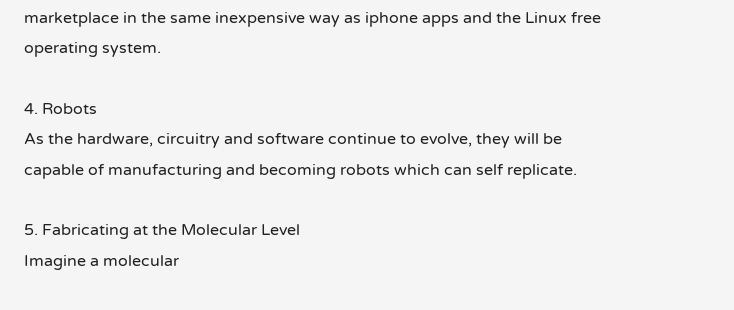marketplace in the same inexpensive way as iphone apps and the Linux free operating system.

4. Robots
As the hardware, circuitry and software continue to evolve, they will be capable of manufacturing and becoming robots which can self replicate.

5. Fabricating at the Molecular Level
Imagine a molecular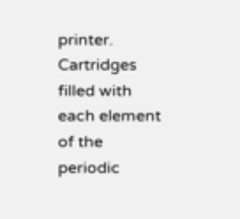printer. Cartridges filled with each element of the periodic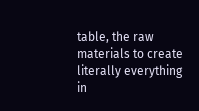table, the raw materials to create literally everything in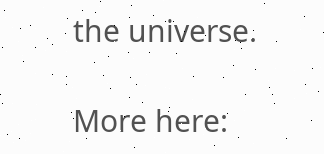the universe.

More here: